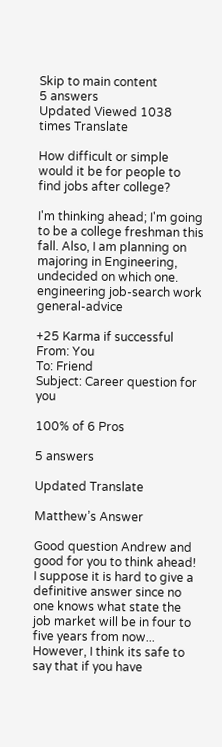Skip to main content
5 answers
Updated Viewed 1038 times Translate

How difficult or simple would it be for people to find jobs after college?

I'm thinking ahead; I'm going to be a college freshman this fall. Also, I am planning on majoring in Engineering, undecided on which one. engineering job-search work general-advice

+25 Karma if successful
From: You
To: Friend
Subject: Career question for you

100% of 6 Pros

5 answers

Updated Translate

Matthew’s Answer

Good question Andrew and good for you to think ahead! I suppose it is hard to give a definitive answer since no one knows what state the job market will be in four to five years from now... However, I think its safe to say that if you have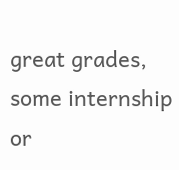great grades, some internship or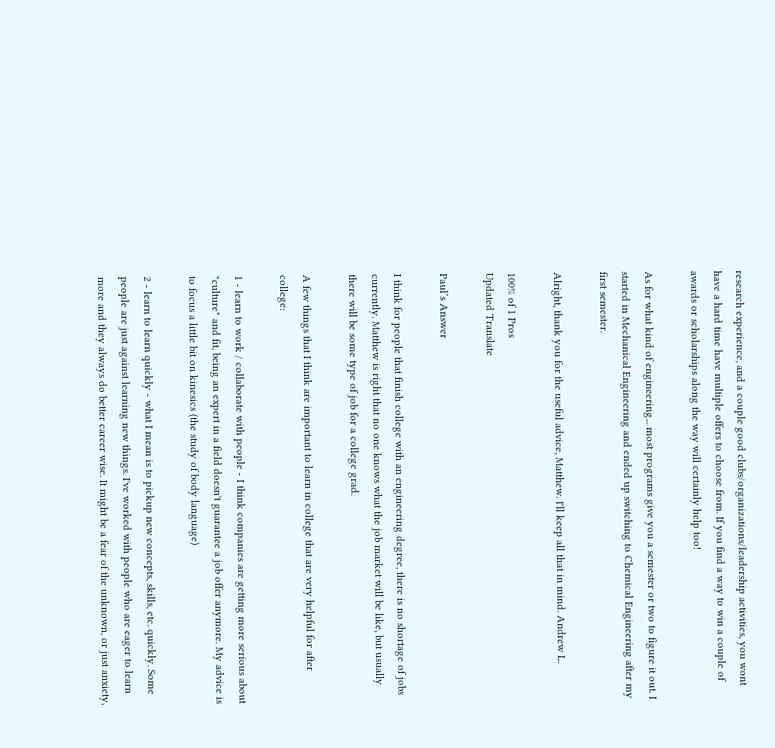research experience, and a couple good clubs/organizations/leadership activities, you wont have a hard time have multiple offers to choose from. If you find a way to win a couple of awards or scholarships along the way will certainly help too!

As for what kind of engineering... most programs give you a semester or two to figure it out. I started in Mechanical Engineering and ended up switching to Chemical Engineering after my first semester.

Alright, thank you for the useful advice, Matthew. I'll keep all that in mind. Andrew L.

100% of 1 Pros
Updated Translate

Paul’s Answer

I think for people that finish college with an engineering degree, there is no shortage of jobs currently. Matthew is right that no one knows what the job market will be like, but usually there will be some type of job for a college grad.

A few things that I think are important to learn in college that are very helpful for after college:

1 - learn to work / collaborate with people - I think companies are getting more serious about "culture" and fit, being an expert in a field doesn't guarantee a job offer anymore. My advice is to focus a little bit on kinesics (the study of body language)

2 - learn to learn quickly - what I mean is to pickup new concepts, skills, etc. quickly. Some people are just against learning new things. I've worked with people who are eager to learn more and they always do better career wise. It might be a fear of the unknown, or just anxiety,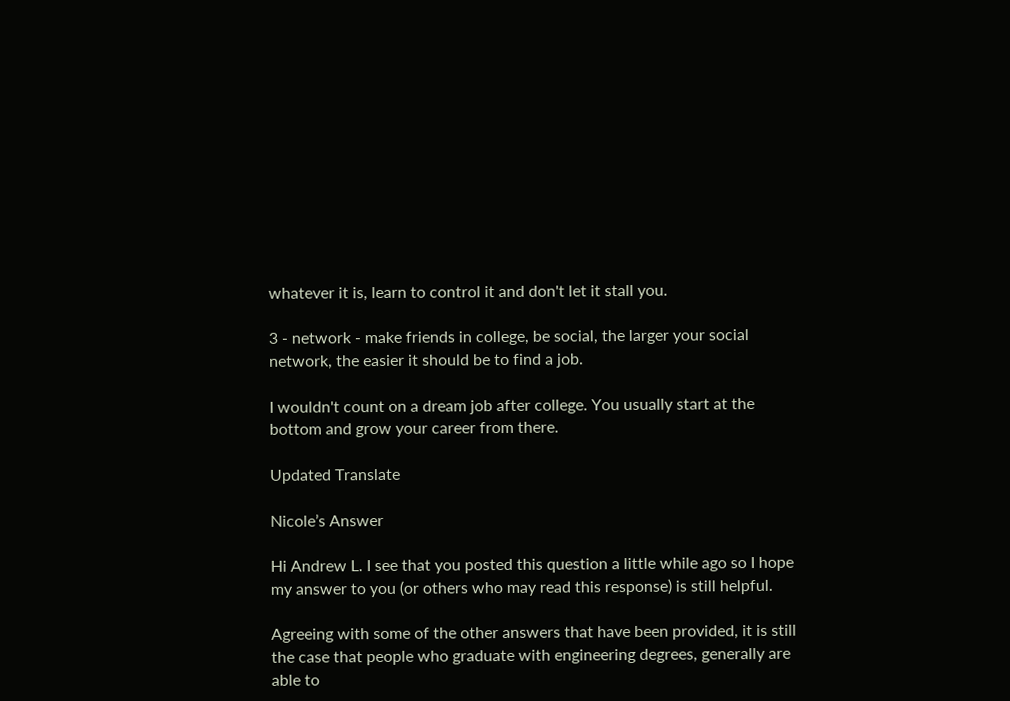whatever it is, learn to control it and don't let it stall you.

3 - network - make friends in college, be social, the larger your social network, the easier it should be to find a job.

I wouldn't count on a dream job after college. You usually start at the bottom and grow your career from there.

Updated Translate

Nicole’s Answer

Hi Andrew L. I see that you posted this question a little while ago so I hope my answer to you (or others who may read this response) is still helpful.

Agreeing with some of the other answers that have been provided, it is still the case that people who graduate with engineering degrees, generally are able to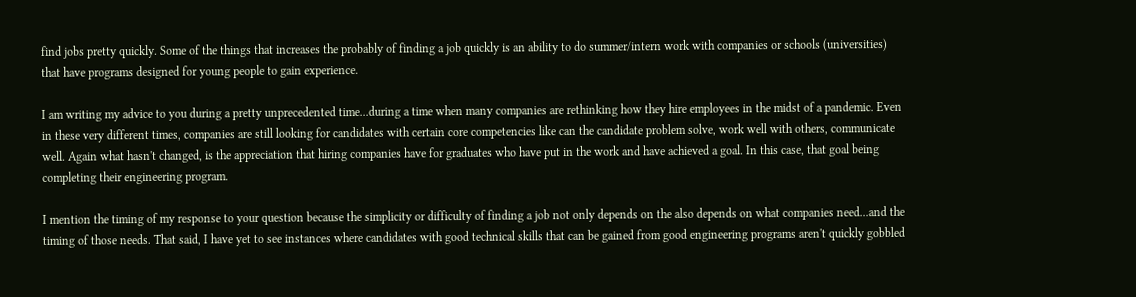find jobs pretty quickly. Some of the things that increases the probably of finding a job quickly is an ability to do summer/intern work with companies or schools (universities) that have programs designed for young people to gain experience.

I am writing my advice to you during a pretty unprecedented time...during a time when many companies are rethinking how they hire employees in the midst of a pandemic. Even in these very different times, companies are still looking for candidates with certain core competencies like can the candidate problem solve, work well with others, communicate well. Again what hasn't changed, is the appreciation that hiring companies have for graduates who have put in the work and have achieved a goal. In this case, that goal being completing their engineering program.

I mention the timing of my response to your question because the simplicity or difficulty of finding a job not only depends on the also depends on what companies need...and the timing of those needs. That said, I have yet to see instances where candidates with good technical skills that can be gained from good engineering programs aren't quickly gobbled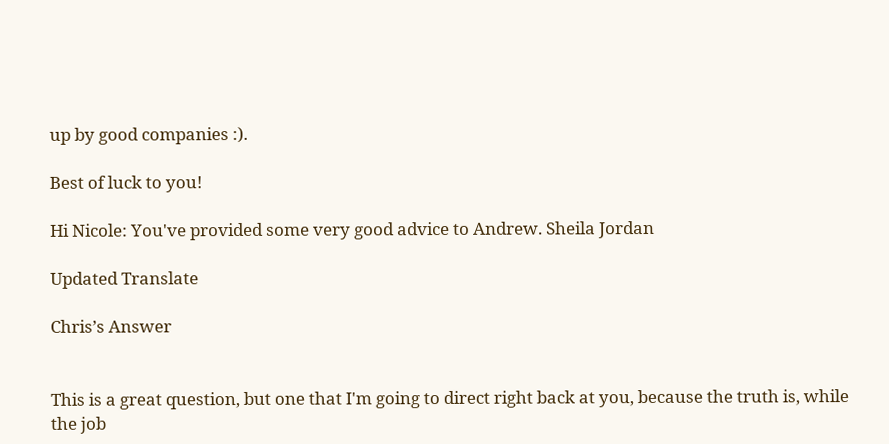up by good companies :).

Best of luck to you!

Hi Nicole: You've provided some very good advice to Andrew. Sheila Jordan

Updated Translate

Chris’s Answer


This is a great question, but one that I'm going to direct right back at you, because the truth is, while the job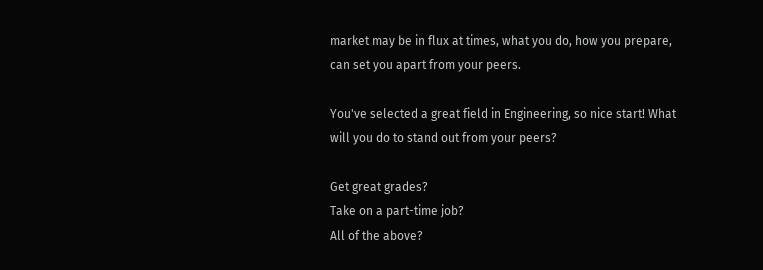market may be in flux at times, what you do, how you prepare, can set you apart from your peers.

You've selected a great field in Engineering, so nice start! What will you do to stand out from your peers?

Get great grades?
Take on a part-time job?
All of the above?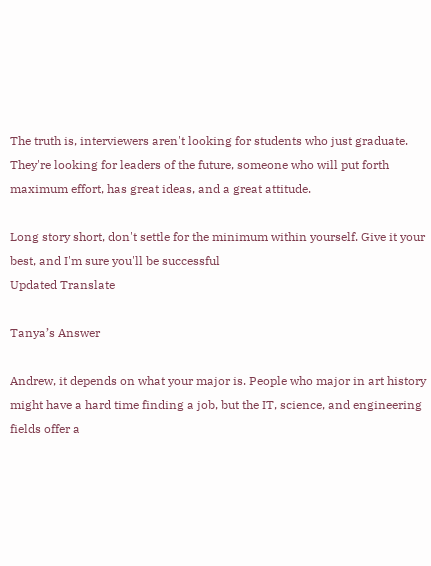The truth is, interviewers aren't looking for students who just graduate. They're looking for leaders of the future, someone who will put forth maximum effort, has great ideas, and a great attitude.

Long story short, don't settle for the minimum within yourself. Give it your best, and I'm sure you'll be successful
Updated Translate

Tanya’s Answer

Andrew, it depends on what your major is. People who major in art history might have a hard time finding a job, but the IT, science, and engineering fields offer a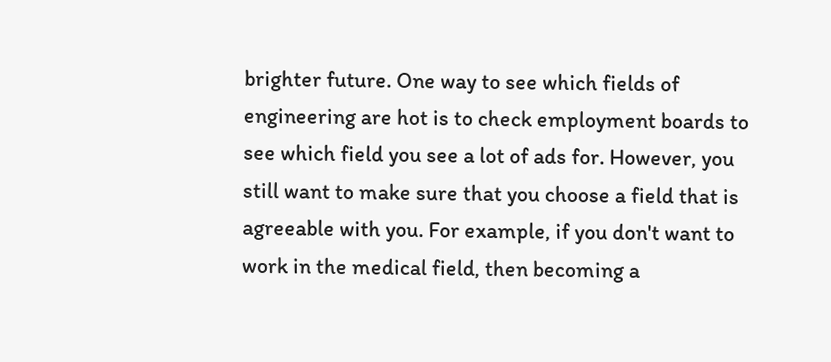brighter future. One way to see which fields of engineering are hot is to check employment boards to see which field you see a lot of ads for. However, you still want to make sure that you choose a field that is agreeable with you. For example, if you don't want to work in the medical field, then becoming a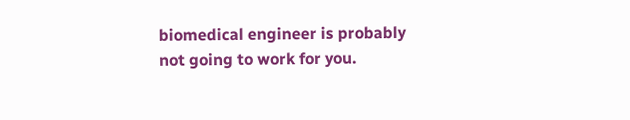biomedical engineer is probably not going to work for you.